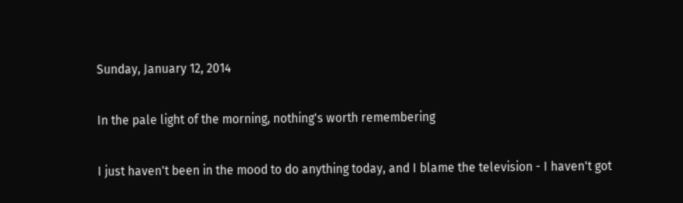Sunday, January 12, 2014

In the pale light of the morning, nothing's worth remembering

I just haven't been in the mood to do anything today, and I blame the television - I haven't got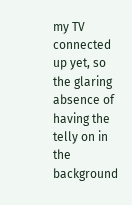my TV connected up yet, so the glaring absence of having the telly on in the background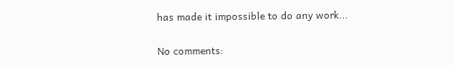has made it impossible to do any work...

No comments: